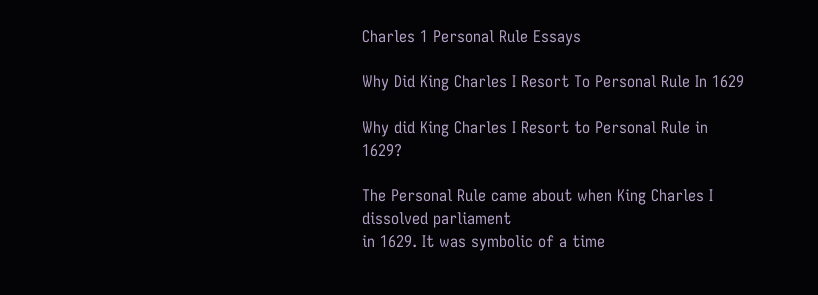Charles 1 Personal Rule Essays

Why Did King Charles I Resort To Personal Rule In 1629

Why did King Charles I Resort to Personal Rule in 1629?

The Personal Rule came about when King Charles I dissolved parliament
in 1629. It was symbolic of a time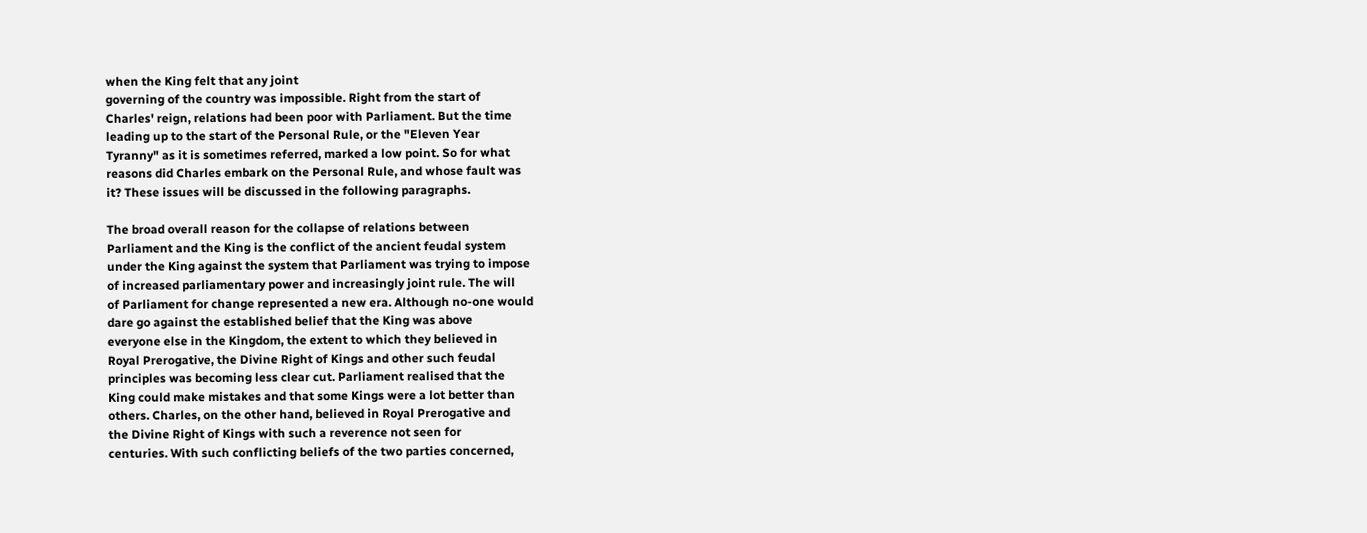when the King felt that any joint
governing of the country was impossible. Right from the start of
Charles' reign, relations had been poor with Parliament. But the time
leading up to the start of the Personal Rule, or the "Eleven Year
Tyranny" as it is sometimes referred, marked a low point. So for what
reasons did Charles embark on the Personal Rule, and whose fault was
it? These issues will be discussed in the following paragraphs.

The broad overall reason for the collapse of relations between
Parliament and the King is the conflict of the ancient feudal system
under the King against the system that Parliament was trying to impose
of increased parliamentary power and increasingly joint rule. The will
of Parliament for change represented a new era. Although no-one would
dare go against the established belief that the King was above
everyone else in the Kingdom, the extent to which they believed in
Royal Prerogative, the Divine Right of Kings and other such feudal
principles was becoming less clear cut. Parliament realised that the
King could make mistakes and that some Kings were a lot better than
others. Charles, on the other hand, believed in Royal Prerogative and
the Divine Right of Kings with such a reverence not seen for
centuries. With such conflicting beliefs of the two parties concerned,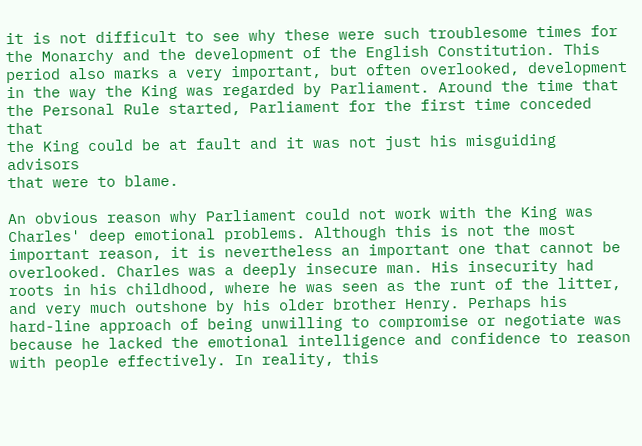it is not difficult to see why these were such troublesome times for
the Monarchy and the development of the English Constitution. This
period also marks a very important, but often overlooked, development
in the way the King was regarded by Parliament. Around the time that
the Personal Rule started, Parliament for the first time conceded that
the King could be at fault and it was not just his misguiding advisors
that were to blame.

An obvious reason why Parliament could not work with the King was
Charles' deep emotional problems. Although this is not the most
important reason, it is nevertheless an important one that cannot be
overlooked. Charles was a deeply insecure man. His insecurity had
roots in his childhood, where he was seen as the runt of the litter,
and very much outshone by his older brother Henry. Perhaps his
hard-line approach of being unwilling to compromise or negotiate was
because he lacked the emotional intelligence and confidence to reason
with people effectively. In reality, this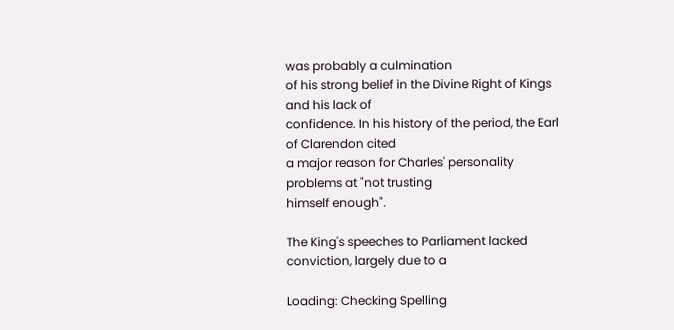was probably a culmination
of his strong belief in the Divine Right of Kings and his lack of
confidence. In his history of the period, the Earl of Clarendon cited
a major reason for Charles' personality problems at "not trusting
himself enough".

The King's speeches to Parliament lacked conviction, largely due to a

Loading: Checking Spelling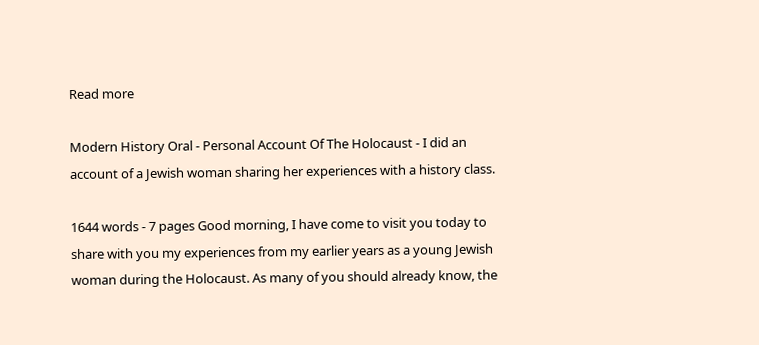Read more

Modern History Oral - Personal Account Of The Holocaust - I did an account of a Jewish woman sharing her experiences with a history class.

1644 words - 7 pages Good morning, I have come to visit you today to share with you my experiences from my earlier years as a young Jewish woman during the Holocaust. As many of you should already know, the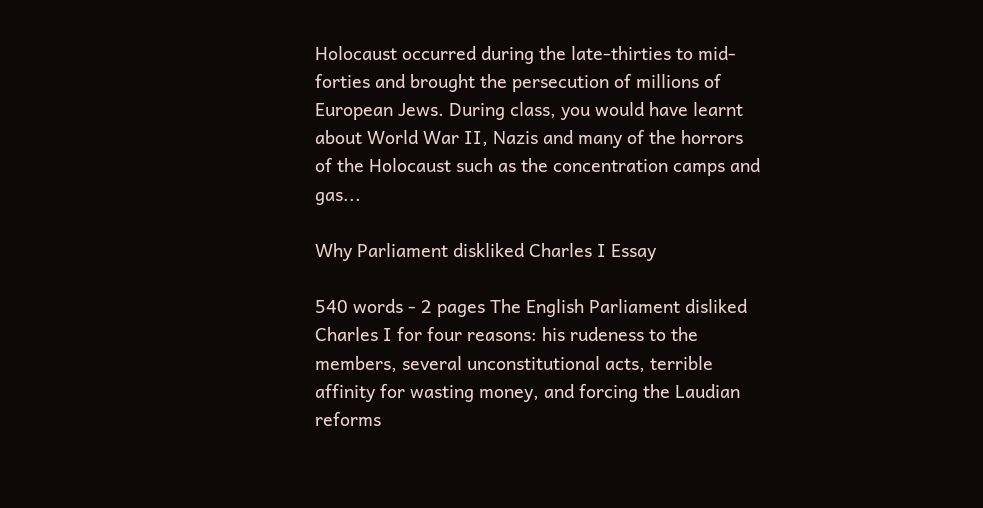Holocaust occurred during the late-thirties to mid-forties and brought the persecution of millions of European Jews. During class, you would have learnt about World War II, Nazis and many of the horrors of the Holocaust such as the concentration camps and gas...

Why Parliament diskliked Charles I Essay

540 words - 2 pages The English Parliament disliked Charles I for four reasons: his rudeness to the members, several unconstitutional acts, terrible affinity for wasting money, and forcing the Laudian reforms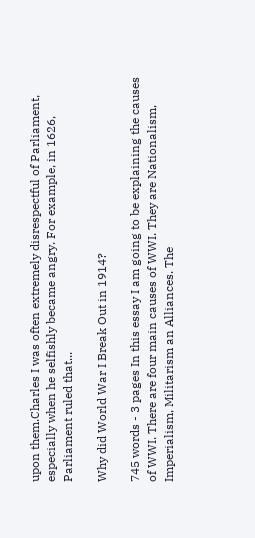upon them.Charles I was often extremely disrespectful of Parliament, especially when he selfishly became angry. For example, in 1626, Parliament ruled that...

Why did World War I Break Out in 1914?

745 words - 3 pages In this essay I am going to be explaining the causes of WWI. There are four main causes of WWI. They are Nationalism, Imperialism, Militarism an Alliances. The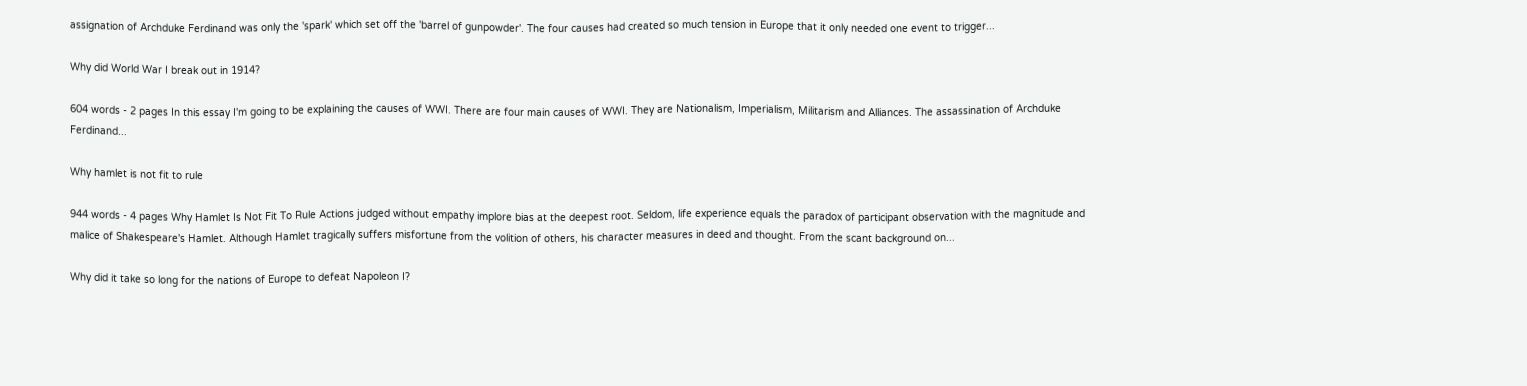assignation of Archduke Ferdinand was only the 'spark' which set off the 'barrel of gunpowder'. The four causes had created so much tension in Europe that it only needed one event to trigger...

Why did World War I break out in 1914?

604 words - 2 pages In this essay I'm going to be explaining the causes of WWI. There are four main causes of WWI. They are Nationalism, Imperialism, Militarism and Alliances. The assassination of Archduke Ferdinand...

Why hamlet is not fit to rule

944 words - 4 pages Why Hamlet Is Not Fit To Rule Actions judged without empathy implore bias at the deepest root. Seldom, life experience equals the paradox of participant observation with the magnitude and malice of Shakespeare's Hamlet. Although Hamlet tragically suffers misfortune from the volition of others, his character measures in deed and thought. From the scant background on...

Why did it take so long for the nations of Europe to defeat Napoleon I?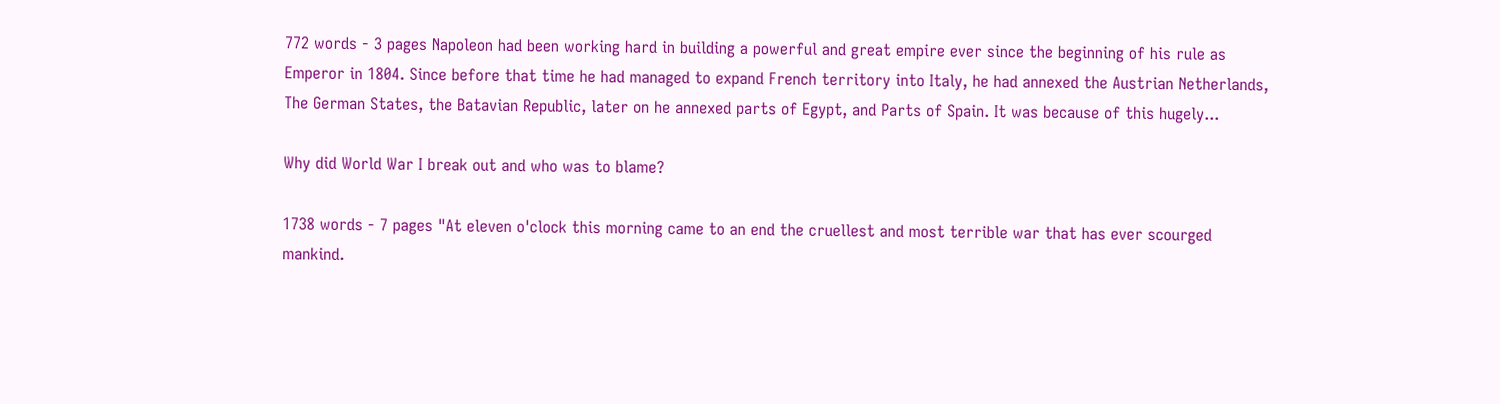772 words - 3 pages Napoleon had been working hard in building a powerful and great empire ever since the beginning of his rule as Emperor in 1804. Since before that time he had managed to expand French territory into Italy, he had annexed the Austrian Netherlands, The German States, the Batavian Republic, later on he annexed parts of Egypt, and Parts of Spain. It was because of this hugely...

Why did World War I break out and who was to blame?

1738 words - 7 pages "At eleven o'clock this morning came to an end the cruellest and most terrible war that has ever scourged mankind.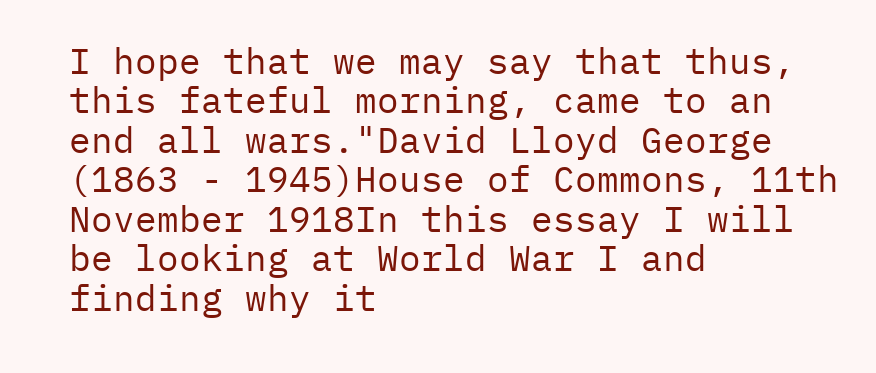I hope that we may say that thus, this fateful morning, came to an end all wars."David Lloyd George (1863 - 1945)House of Commons, 11th November 1918In this essay I will be looking at World War I and finding why it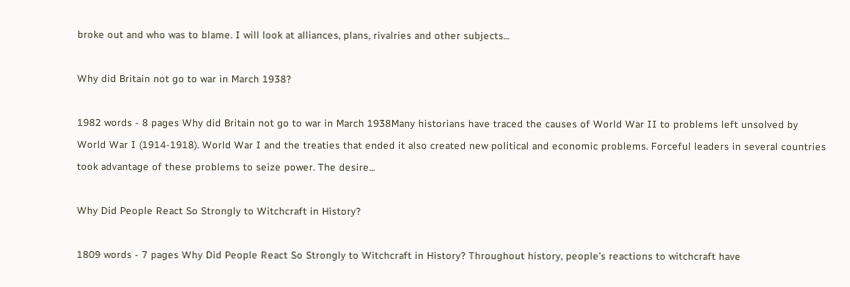broke out and who was to blame. I will look at alliances, plans, rivalries and other subjects...

Why did Britain not go to war in March 1938?

1982 words - 8 pages Why did Britain not go to war in March 1938Many historians have traced the causes of World War II to problems left unsolved by World War I (1914-1918). World War I and the treaties that ended it also created new political and economic problems. Forceful leaders in several countries took advantage of these problems to seize power. The desire...

Why Did People React So Strongly to Witchcraft in History?

1809 words - 7 pages Why Did People React So Strongly to Witchcraft in History? Throughout history, people’s reactions to witchcraft have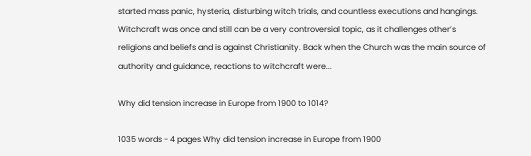started mass panic, hysteria, disturbing witch trials, and countless executions and hangings. Witchcraft was once and still can be a very controversial topic, as it challenges other’s religions and beliefs and is against Christianity. Back when the Church was the main source of authority and guidance, reactions to witchcraft were...

Why did tension increase in Europe from 1900 to 1014?

1035 words - 4 pages Why did tension increase in Europe from 1900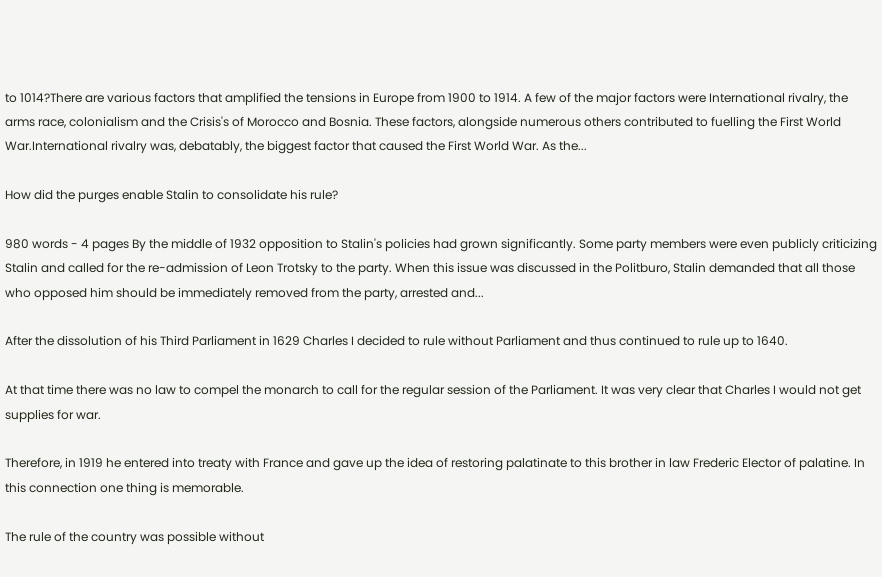to 1014?There are various factors that amplified the tensions in Europe from 1900 to 1914. A few of the major factors were International rivalry, the arms race, colonialism and the Crisis's of Morocco and Bosnia. These factors, alongside numerous others contributed to fuelling the First World War.International rivalry was, debatably, the biggest factor that caused the First World War. As the...

How did the purges enable Stalin to consolidate his rule?

980 words - 4 pages By the middle of 1932 opposition to Stalin's policies had grown significantly. Some party members were even publicly criticizing Stalin and called for the re-admission of Leon Trotsky to the party. When this issue was discussed in the Politburo, Stalin demanded that all those who opposed him should be immediately removed from the party, arrested and...

After the dissolution of his Third Parliament in 1629 Charles I decided to rule without Parliament and thus continued to rule up to 1640.

At that time there was no law to compel the monarch to call for the regular session of the Parliament. It was very clear that Charles I would not get supplies for war.

Therefore, in 1919 he entered into treaty with France and gave up the idea of restoring palatinate to this brother in law Frederic Elector of palatine. In this connection one thing is memorable.

The rule of the country was possible without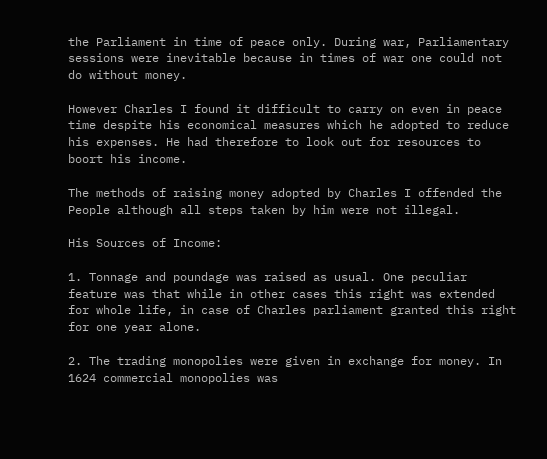the Parliament in time of peace only. During war, Parliamentary sessions were inevitable because in times of war one could not do without money.

However Charles I found it difficult to carry on even in peace time despite his economical measures which he adopted to reduce his expenses. He had therefore to look out for resources to boort his income.

The methods of raising money adopted by Charles I offended the People although all steps taken by him were not illegal.

His Sources of Income:

1. Tonnage and poundage was raised as usual. One peculiar feature was that while in other cases this right was extended for whole life, in case of Charles parliament granted this right for one year alone.

2. The trading monopolies were given in exchange for money. In 1624 commercial monopolies was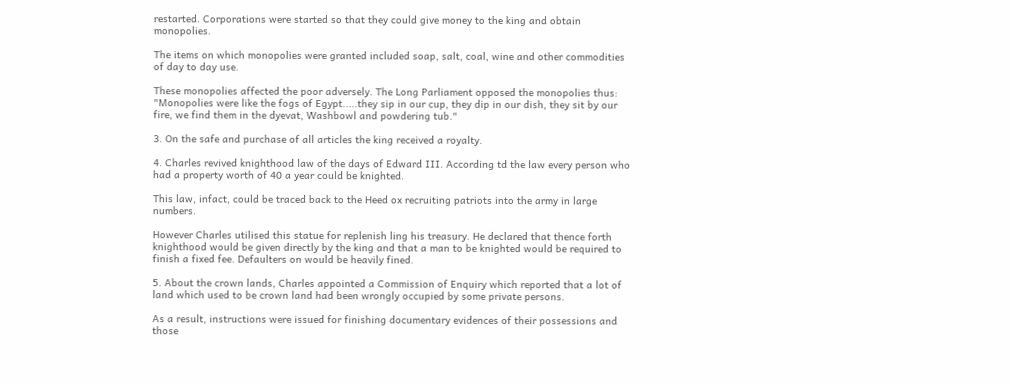restarted. Corporations were started so that they could give money to the king and obtain monopolies.

The items on which monopolies were granted included soap, salt, coal, wine and other commodities of day to day use.

These monopolies affected the poor adversely. The Long Parliament opposed the monopolies thus: "Monopolies were like the fogs of Egypt.....they sip in our cup, they dip in our dish, they sit by our fire, we find them in the dyevat, Washbowl and powdering tub."

3. On the safe and purchase of all articles the king received a royalty.

4. Charles revived knighthood law of the days of Edward III. According td the law every person who had a property worth of 40 a year could be knighted.

This law, infact, could be traced back to the Heed ox recruiting patriots into the army in large numbers.

However Charles utilised this statue for replenish ling his treasury. He declared that thence forth knighthood would be given directly by the king and that a man to be knighted would be required to finish a fixed fee. Defaulters on would be heavily fined.

5. About the crown lands, Charles appointed a Commission of Enquiry which reported that a lot of land which used to be crown land had been wrongly occupied by some private persons.

As a result, instructions were issued for finishing documentary evidences of their possessions and those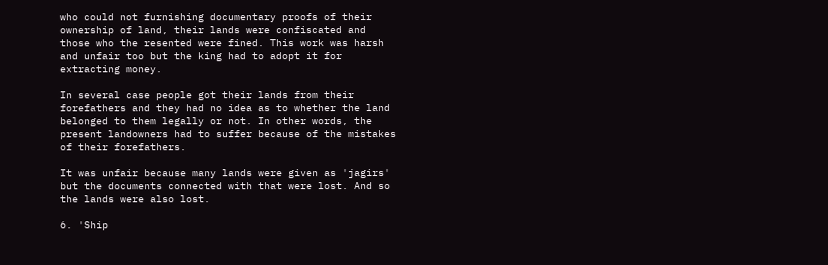who could not furnishing documentary proofs of their ownership of land, their lands were confiscated and those who the resented were fined. This work was harsh and unfair too but the king had to adopt it for extracting money.

In several case people got their lands from their forefathers and they had no idea as to whether the land belonged to them legally or not. In other words, the present landowners had to suffer because of the mistakes of their forefathers.

It was unfair because many lands were given as 'jagirs' but the documents connected with that were lost. And so the lands were also lost.

6. 'Ship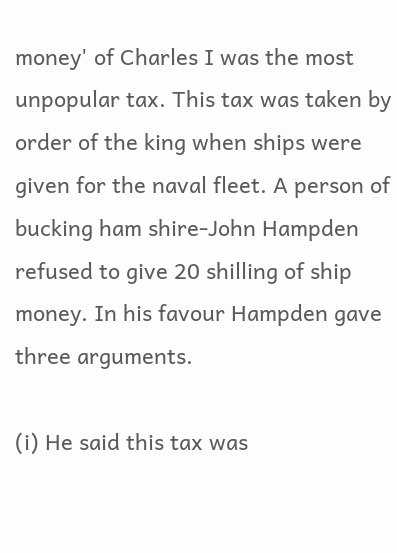money' of Charles I was the most unpopular tax. This tax was taken by order of the king when ships were given for the naval fleet. A person of bucking ham shire-John Hampden refused to give 20 shilling of ship money. In his favour Hampden gave three arguments.

(i) He said this tax was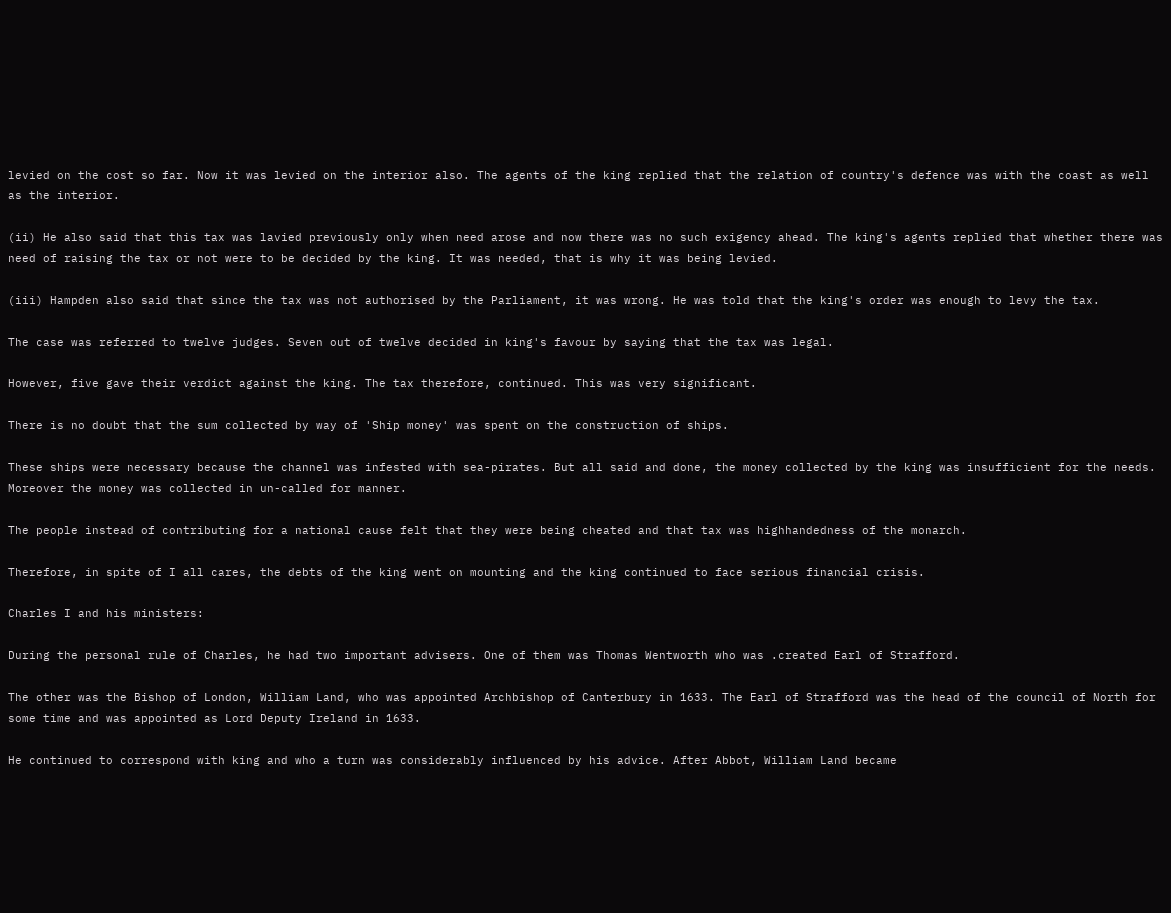levied on the cost so far. Now it was levied on the interior also. The agents of the king replied that the relation of country's defence was with the coast as well as the interior.

(ii) He also said that this tax was lavied previously only when need arose and now there was no such exigency ahead. The king's agents replied that whether there was need of raising the tax or not were to be decided by the king. It was needed, that is why it was being levied.

(iii) Hampden also said that since the tax was not authorised by the Parliament, it was wrong. He was told that the king's order was enough to levy the tax.

The case was referred to twelve judges. Seven out of twelve decided in king's favour by saying that the tax was legal.

However, five gave their verdict against the king. The tax therefore, continued. This was very significant.

There is no doubt that the sum collected by way of 'Ship money' was spent on the construction of ships.

These ships were necessary because the channel was infested with sea-pirates. But all said and done, the money collected by the king was insufficient for the needs. Moreover the money was collected in un-called for manner.

The people instead of contributing for a national cause felt that they were being cheated and that tax was highhandedness of the monarch.

Therefore, in spite of I all cares, the debts of the king went on mounting and the king continued to face serious financial crisis.

Charles I and his ministers:

During the personal rule of Charles, he had two important advisers. One of them was Thomas Wentworth who was .created Earl of Strafford.

The other was the Bishop of London, William Land, who was appointed Archbishop of Canterbury in 1633. The Earl of Strafford was the head of the council of North for some time and was appointed as Lord Deputy Ireland in 1633.

He continued to correspond with king and who a turn was considerably influenced by his advice. After Abbot, William Land became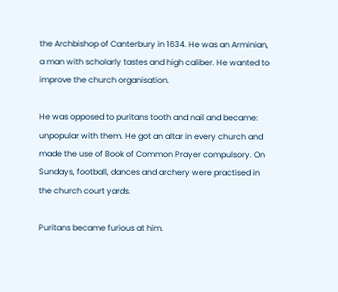the Archbishop of Canterbury in 1634. He was an Arminian, a man with scholarly tastes and high caliber. He wanted to improve the church organisation.

He was opposed to puritans tooth and nail and became: unpopular with them. He got an altar in every church and made the use of Book of Common Prayer compulsory. On Sundays, football, dances and archery were practised in the church court yards.

Puritans became furious at him.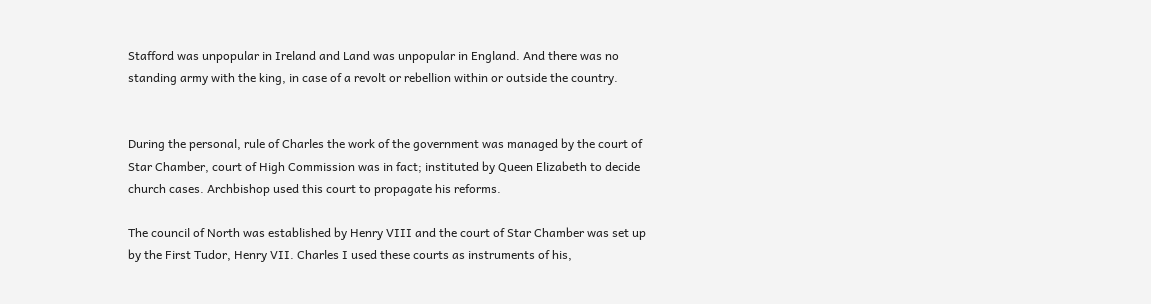Stafford was unpopular in Ireland and Land was unpopular in England. And there was no standing army with the king, in case of a revolt or rebellion within or outside the country.


During the personal, rule of Charles the work of the government was managed by the court of Star Chamber, court of High Commission was in fact; instituted by Queen Elizabeth to decide church cases. Archbishop used this court to propagate his reforms.

The council of North was established by Henry VIII and the court of Star Chamber was set up by the First Tudor, Henry VII. Charles I used these courts as instruments of his,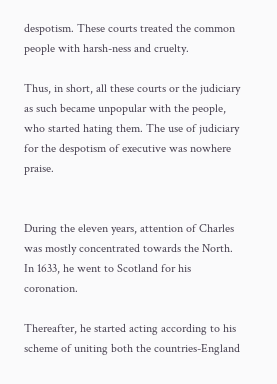despotism. These courts treated the common people with harsh-ness and cruelty.

Thus, in short, all these courts or the judiciary as such became unpopular with the people, who started hating them. The use of judiciary for the despotism of executive was nowhere praise.


During the eleven years, attention of Charles was mostly concentrated towards the North. In 1633, he went to Scotland for his coronation.

Thereafter, he started acting according to his scheme of uniting both the countries-England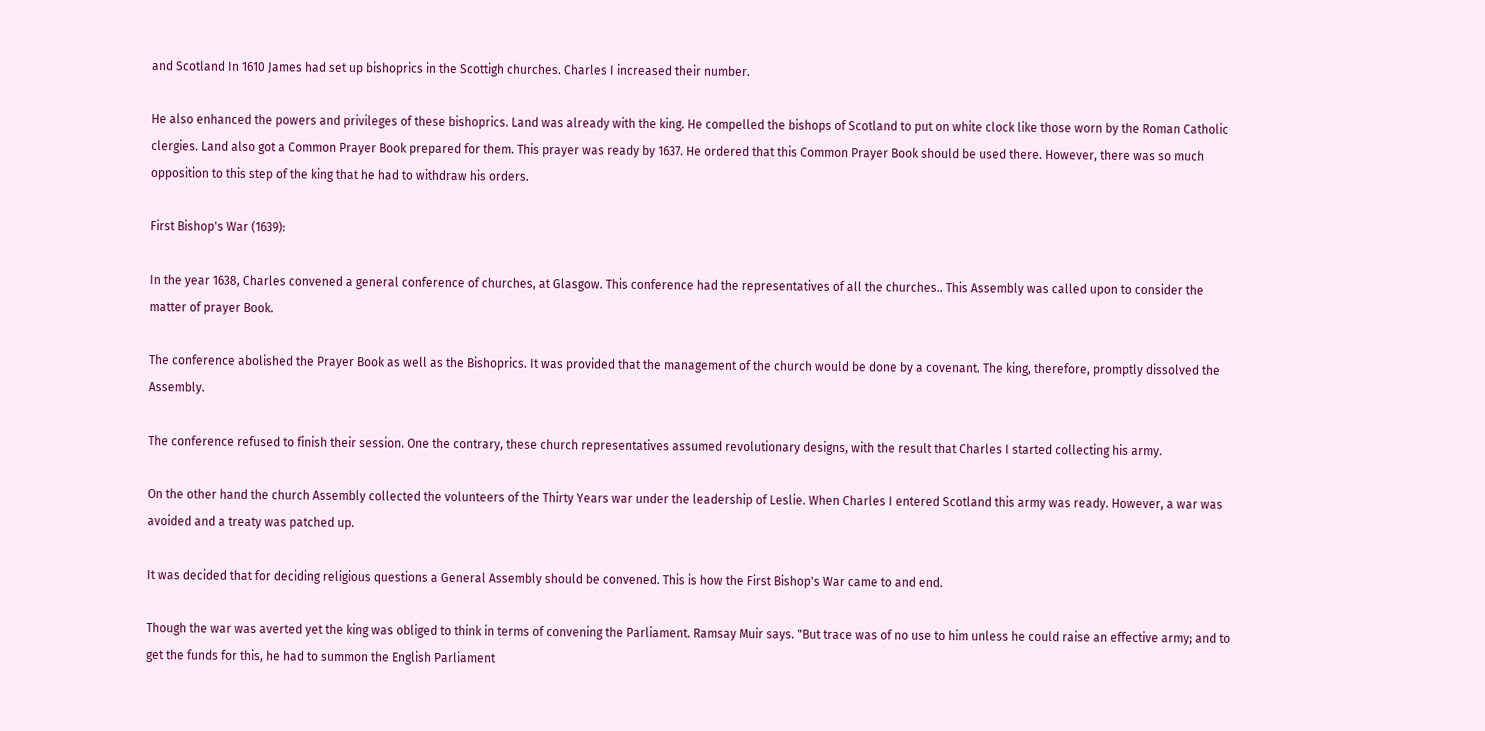and Scotland In 1610 James had set up bishoprics in the Scottigh churches. Charles I increased their number.

He also enhanced the powers and privileges of these bishoprics. Land was already with the king. He compelled the bishops of Scotland to put on white clock like those worn by the Roman Catholic clergies. Land also got a Common Prayer Book prepared for them. This prayer was ready by 1637. He ordered that this Common Prayer Book should be used there. However, there was so much opposition to this step of the king that he had to withdraw his orders.

First Bishop's War (1639):

In the year 1638, Charles convened a general conference of churches, at Glasgow. This conference had the representatives of all the churches.. This Assembly was called upon to consider the matter of prayer Book.

The conference abolished the Prayer Book as well as the Bishoprics. It was provided that the management of the church would be done by a covenant. The king, therefore, promptly dissolved the Assembly.

The conference refused to finish their session. One the contrary, these church representatives assumed revolutionary designs, with the result that Charles I started collecting his army.

On the other hand the church Assembly collected the volunteers of the Thirty Years war under the leadership of Leslie. When Charles I entered Scotland this army was ready. However, a war was avoided and a treaty was patched up.

It was decided that for deciding religious questions a General Assembly should be convened. This is how the First Bishop's War came to and end.

Though the war was averted yet the king was obliged to think in terms of convening the Parliament. Ramsay Muir says. "But trace was of no use to him unless he could raise an effective army; and to get the funds for this, he had to summon the English Parliament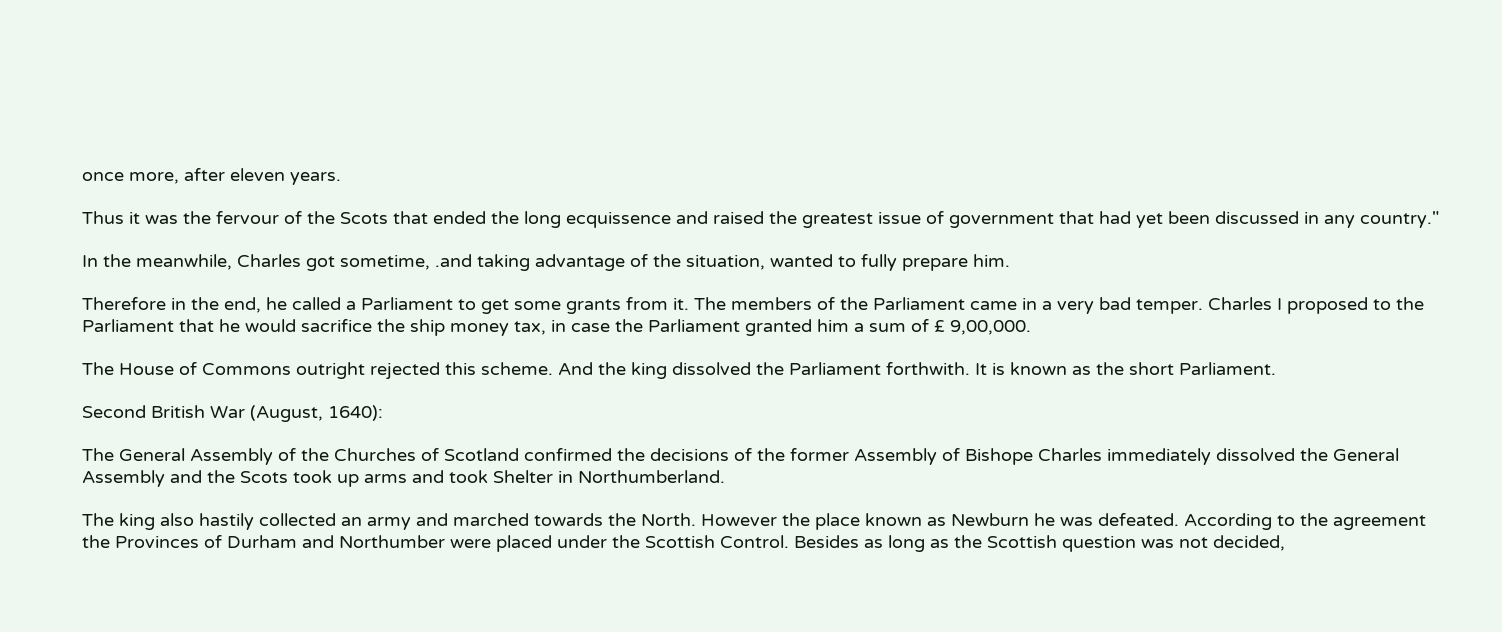once more, after eleven years.

Thus it was the fervour of the Scots that ended the long ecquissence and raised the greatest issue of government that had yet been discussed in any country."

In the meanwhile, Charles got sometime, .and taking advantage of the situation, wanted to fully prepare him.

Therefore in the end, he called a Parliament to get some grants from it. The members of the Parliament came in a very bad temper. Charles I proposed to the Parliament that he would sacrifice the ship money tax, in case the Parliament granted him a sum of £ 9,00,000.

The House of Commons outright rejected this scheme. And the king dissolved the Parliament forthwith. It is known as the short Parliament.

Second British War (August, 1640):

The General Assembly of the Churches of Scotland confirmed the decisions of the former Assembly of Bishope Charles immediately dissolved the General Assembly and the Scots took up arms and took Shelter in Northumberland.

The king also hastily collected an army and marched towards the North. However the place known as Newburn he was defeated. According to the agreement the Provinces of Durham and Northumber were placed under the Scottish Control. Besides as long as the Scottish question was not decided,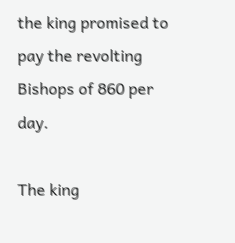the king promised to pay the revolting Bishops of 860 per day.

The king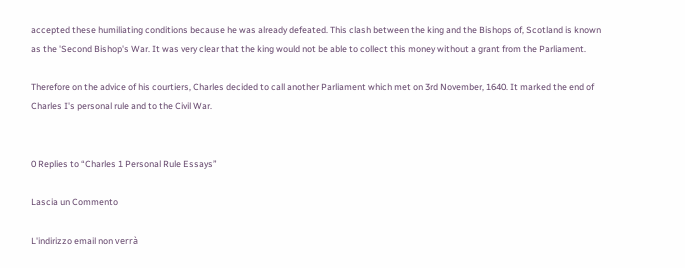accepted these humiliating conditions because he was already defeated. This clash between the king and the Bishops of, Scotland is known as the 'Second Bishop's War. It was very clear that the king would not be able to collect this money without a grant from the Parliament.

Therefore on the advice of his courtiers, Charles decided to call another Parliament which met on 3rd November, 1640. It marked the end of Charles I's personal rule and to the Civil War.


0 Replies to “Charles 1 Personal Rule Essays”

Lascia un Commento

L'indirizzo email non verrà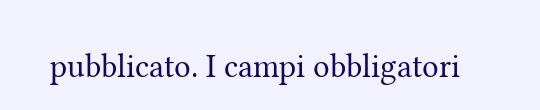pubblicato. I campi obbligatori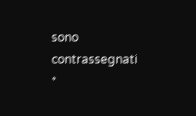sono contrassegnati *